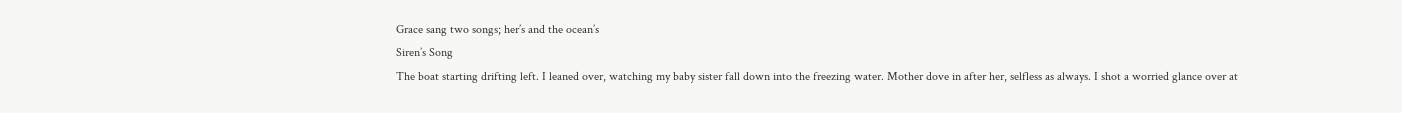Grace sang two songs; her’s and the ocean’s
Siren’s Song
The boat starting drifting left. I leaned over, watching my baby sister fall down into the freezing water. Mother dove in after her, selfless as always. I shot a worried glance over at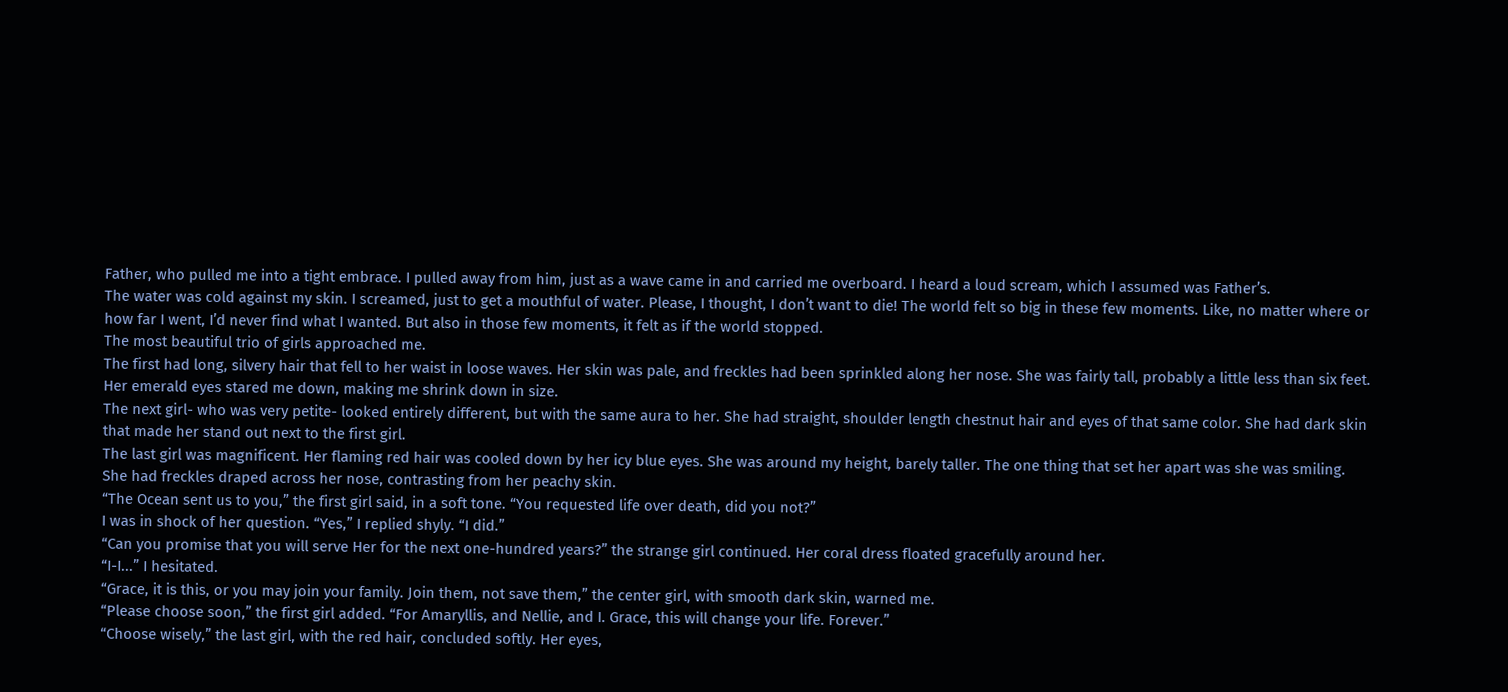Father, who pulled me into a tight embrace. I pulled away from him, just as a wave came in and carried me overboard. I heard a loud scream, which I assumed was Father’s.
The water was cold against my skin. I screamed, just to get a mouthful of water. Please, I thought, I don’t want to die! The world felt so big in these few moments. Like, no matter where or how far I went, I’d never find what I wanted. But also in those few moments, it felt as if the world stopped.
The most beautiful trio of girls approached me.
The first had long, silvery hair that fell to her waist in loose waves. Her skin was pale, and freckles had been sprinkled along her nose. She was fairly tall, probably a little less than six feet. Her emerald eyes stared me down, making me shrink down in size.
The next girl- who was very petite- looked entirely different, but with the same aura to her. She had straight, shoulder length chestnut hair and eyes of that same color. She had dark skin that made her stand out next to the first girl.
The last girl was magnificent. Her flaming red hair was cooled down by her icy blue eyes. She was around my height, barely taller. The one thing that set her apart was she was smiling. She had freckles draped across her nose, contrasting from her peachy skin.
“The Ocean sent us to you,” the first girl said, in a soft tone. “You requested life over death, did you not?”
I was in shock of her question. “Yes,” I replied shyly. “I did.”
“Can you promise that you will serve Her for the next one-hundred years?” the strange girl continued. Her coral dress floated gracefully around her.
“I-I...” I hesitated.
“Grace, it is this, or you may join your family. Join them, not save them,” the center girl, with smooth dark skin, warned me.
“Please choose soon,” the first girl added. “For Amaryllis, and Nellie, and I. Grace, this will change your life. Forever.”
“Choose wisely,” the last girl, with the red hair, concluded softly. Her eyes,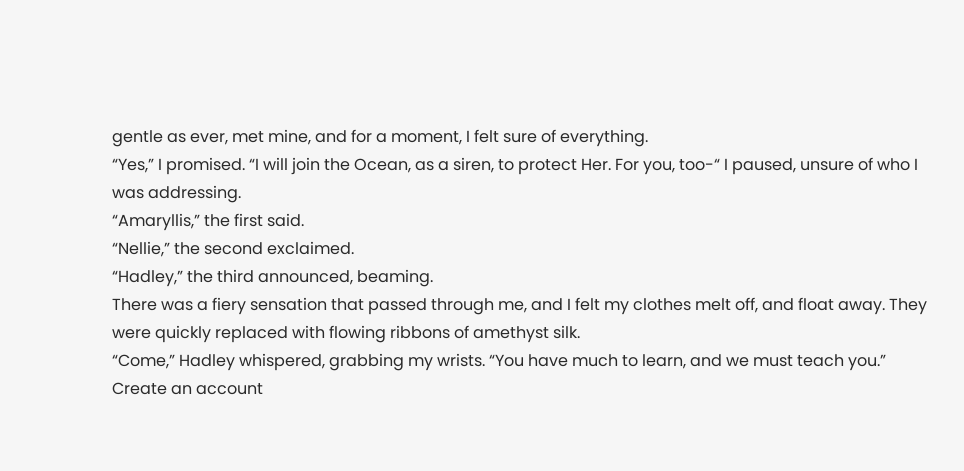gentle as ever, met mine, and for a moment, I felt sure of everything.
“Yes,” I promised. “I will join the Ocean, as a siren, to protect Her. For you, too-“ I paused, unsure of who I was addressing.
“Amaryllis,” the first said.
“Nellie,” the second exclaimed.
“Hadley,” the third announced, beaming.
There was a fiery sensation that passed through me, and I felt my clothes melt off, and float away. They were quickly replaced with flowing ribbons of amethyst silk.
“Come,” Hadley whispered, grabbing my wrists. “You have much to learn, and we must teach you.”
Create an account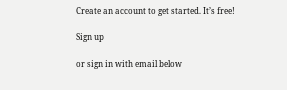Create an account to get started. It’s free!

Sign up

or sign in with email below